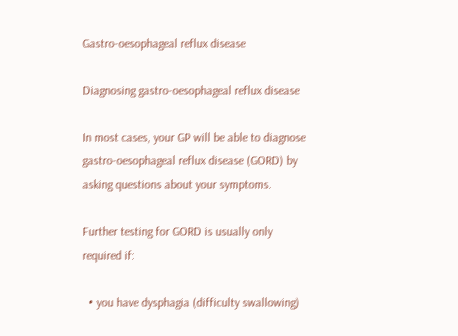Gastro-oesophageal reflux disease

Diagnosing gastro-oesophageal reflux disease

In most cases, your GP will be able to diagnose gastro-oesophageal reflux disease (GORD) by asking questions about your symptoms.

Further testing for GORD is usually only required if:

  • you have dysphagia (difficulty swallowing)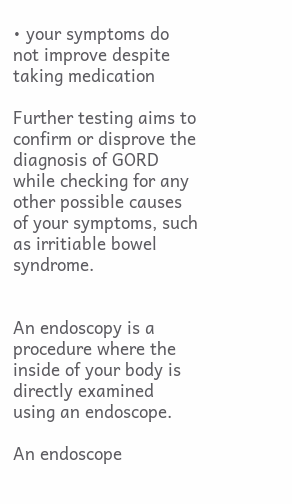• your symptoms do not improve despite taking medication

Further testing aims to confirm or disprove the diagnosis of GORD while checking for any other possible causes of your symptoms, such as irritiable bowel syndrome.


An endoscopy is a procedure where the inside of your body is directly examined using an endoscope.

An endoscope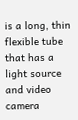is a long, thin flexible tube that has a light source and video camera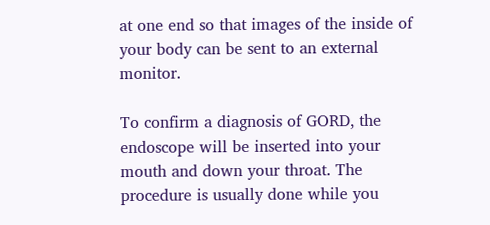at one end so that images of the inside of your body can be sent to an external monitor.

To confirm a diagnosis of GORD, the endoscope will be inserted into your mouth and down your throat. The procedure is usually done while you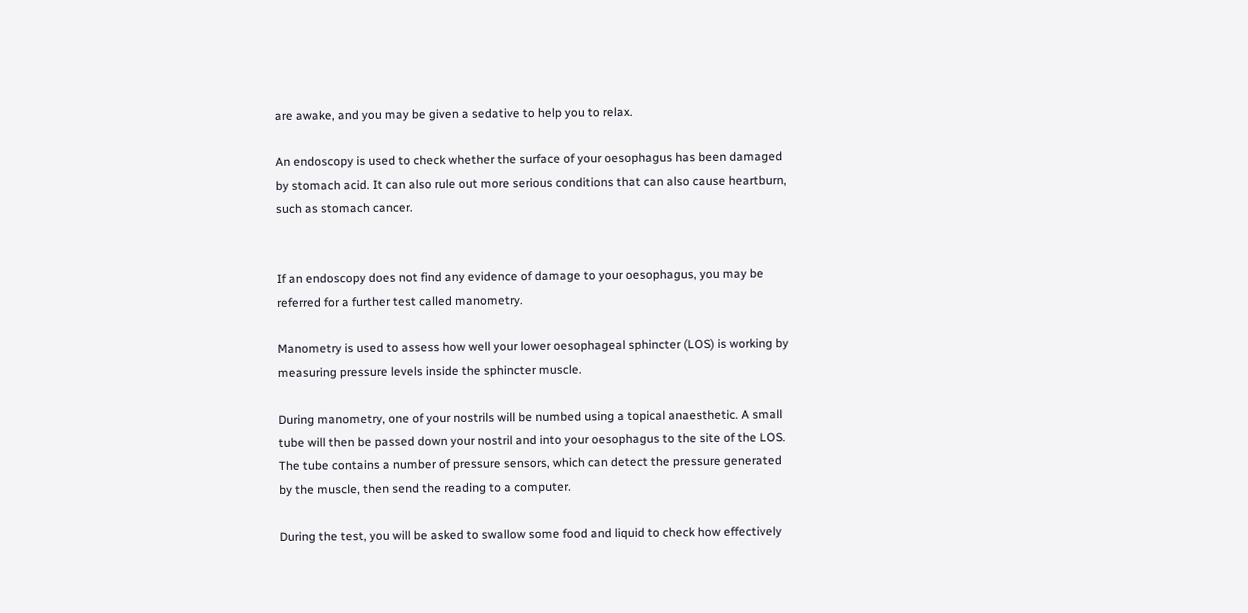are awake, and you may be given a sedative to help you to relax.

An endoscopy is used to check whether the surface of your oesophagus has been damaged by stomach acid. It can also rule out more serious conditions that can also cause heartburn, such as stomach cancer.


If an endoscopy does not find any evidence of damage to your oesophagus, you may be referred for a further test called manometry.

Manometry is used to assess how well your lower oesophageal sphincter (LOS) is working by measuring pressure levels inside the sphincter muscle.

During manometry, one of your nostrils will be numbed using a topical anaesthetic. A small tube will then be passed down your nostril and into your oesophagus to the site of the LOS. The tube contains a number of pressure sensors, which can detect the pressure generated by the muscle, then send the reading to a computer.

During the test, you will be asked to swallow some food and liquid to check how effectively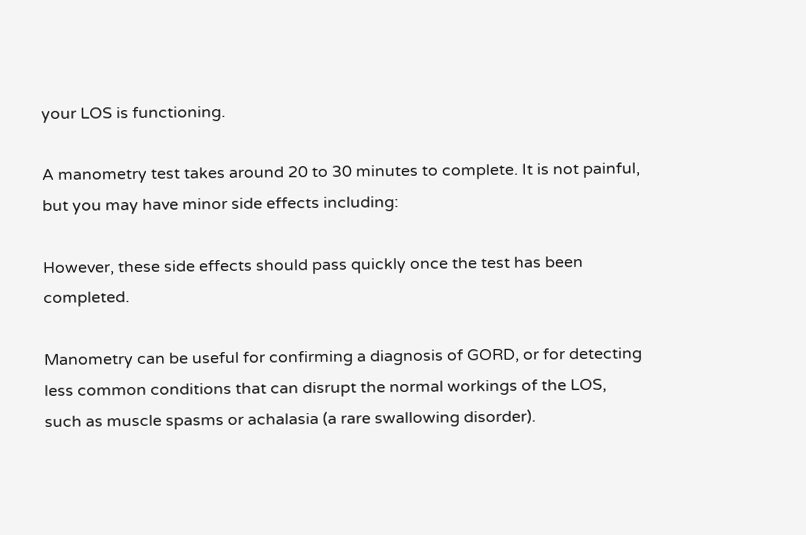your LOS is functioning.

A manometry test takes around 20 to 30 minutes to complete. It is not painful, but you may have minor side effects including:

However, these side effects should pass quickly once the test has been completed.

Manometry can be useful for confirming a diagnosis of GORD, or for detecting less common conditions that can disrupt the normal workings of the LOS, such as muscle spasms or achalasia (a rare swallowing disorder).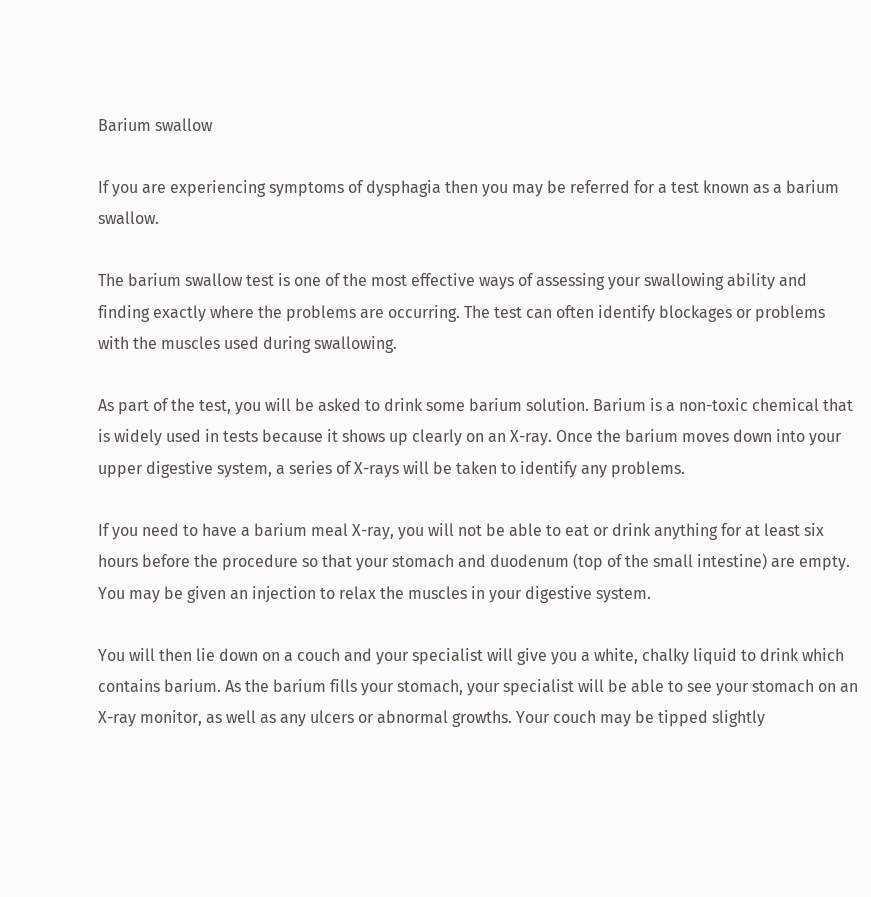Barium swallow

If you are experiencing symptoms of dysphagia then you may be referred for a test known as a barium swallow.

The barium swallow test is one of the most effective ways of assessing your swallowing ability and finding exactly where the problems are occurring. The test can often identify blockages or problems with the muscles used during swallowing.

As part of the test, you will be asked to drink some barium solution. Barium is a non-toxic chemical that is widely used in tests because it shows up clearly on an X-ray. Once the barium moves down into your upper digestive system, a series of X-rays will be taken to identify any problems.

If you need to have a barium meal X-ray, you will not be able to eat or drink anything for at least six hours before the procedure so that your stomach and duodenum (top of the small intestine) are empty. You may be given an injection to relax the muscles in your digestive system.

You will then lie down on a couch and your specialist will give you a white, chalky liquid to drink which contains barium. As the barium fills your stomach, your specialist will be able to see your stomach on an X-ray monitor, as well as any ulcers or abnormal growths. Your couch may be tipped slightly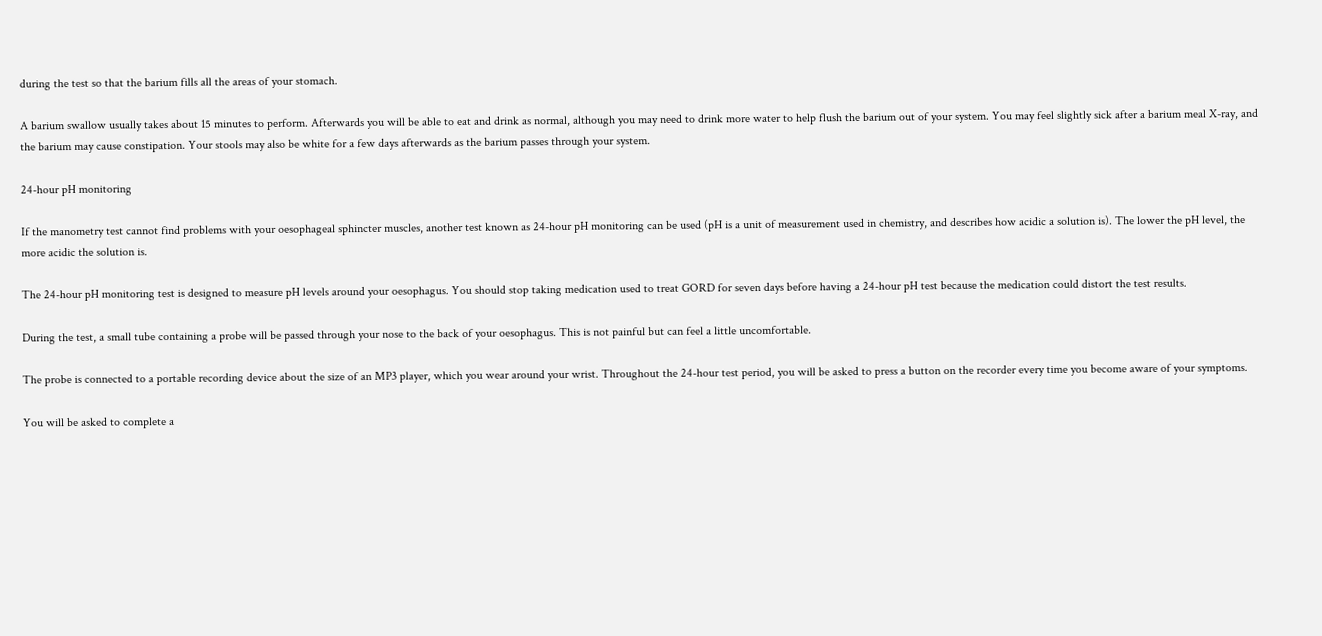during the test so that the barium fills all the areas of your stomach.

A barium swallow usually takes about 15 minutes to perform. Afterwards you will be able to eat and drink as normal, although you may need to drink more water to help flush the barium out of your system. You may feel slightly sick after a barium meal X-ray, and the barium may cause constipation. Your stools may also be white for a few days afterwards as the barium passes through your system.

24-hour pH monitoring

If the manometry test cannot find problems with your oesophageal sphincter muscles, another test known as 24-hour pH monitoring can be used (pH is a unit of measurement used in chemistry, and describes how acidic a solution is). The lower the pH level, the more acidic the solution is.

The 24-hour pH monitoring test is designed to measure pH levels around your oesophagus. You should stop taking medication used to treat GORD for seven days before having a 24-hour pH test because the medication could distort the test results.

During the test, a small tube containing a probe will be passed through your nose to the back of your oesophagus. This is not painful but can feel a little uncomfortable.

The probe is connected to a portable recording device about the size of an MP3 player, which you wear around your wrist. Throughout the 24-hour test period, you will be asked to press a button on the recorder every time you become aware of your symptoms.

You will be asked to complete a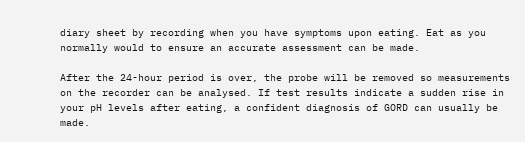diary sheet by recording when you have symptoms upon eating. Eat as you normally would to ensure an accurate assessment can be made.

After the 24-hour period is over, the probe will be removed so measurements on the recorder can be analysed. If test results indicate a sudden rise in your pH levels after eating, a confident diagnosis of GORD can usually be made.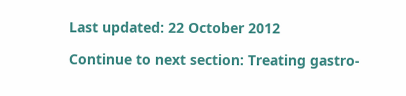Last updated: 22 October 2012

Continue to next section: Treating gastro-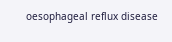oesophageal reflux disease